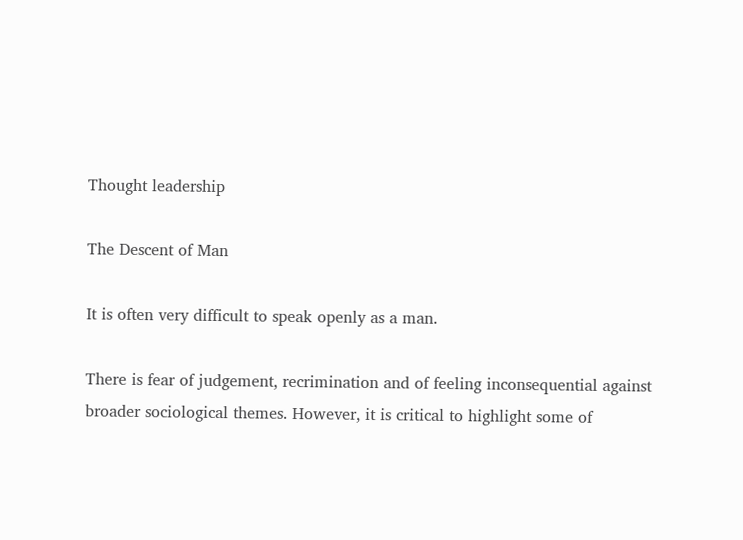Thought leadership

The Descent of Man

It is often very difficult to speak openly as a man.

There is fear of judgement, recrimination and of feeling inconsequential against broader sociological themes. However, it is critical to highlight some of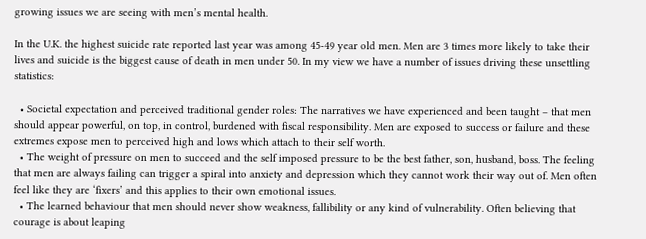growing issues we are seeing with men’s mental health.

In the U.K. the highest suicide rate reported last year was among 45-49 year old men. Men are 3 times more likely to take their lives and suicide is the biggest cause of death in men under 50. In my view we have a number of issues driving these unsettling statistics:

  • Societal expectation and perceived traditional gender roles: The narratives we have experienced and been taught – that men should appear powerful, on top, in control, burdened with fiscal responsibility. Men are exposed to success or failure and these extremes expose men to perceived high and lows which attach to their self worth.
  • The weight of pressure on men to succeed and the self imposed pressure to be the best father, son, husband, boss. The feeling that men are always failing can trigger a spiral into anxiety and depression which they cannot work their way out of. Men often feel like they are ‘fixers’ and this applies to their own emotional issues.
  • The learned behaviour that men should never show weakness, fallibility or any kind of vulnerability. Often believing that courage is about leaping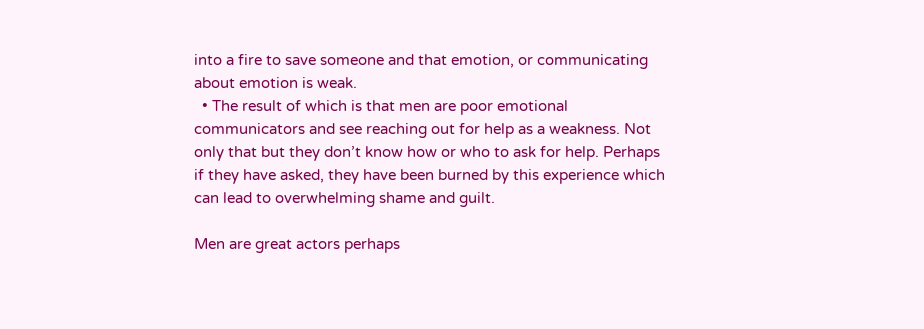into a fire to save someone and that emotion, or communicating about emotion is weak.
  • The result of which is that men are poor emotional communicators and see reaching out for help as a weakness. Not only that but they don’t know how or who to ask for help. Perhaps if they have asked, they have been burned by this experience which can lead to overwhelming shame and guilt.

Men are great actors perhaps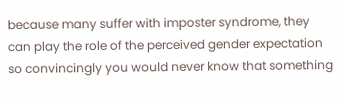because many suffer with imposter syndrome, they can play the role of the perceived gender expectation so convincingly you would never know that something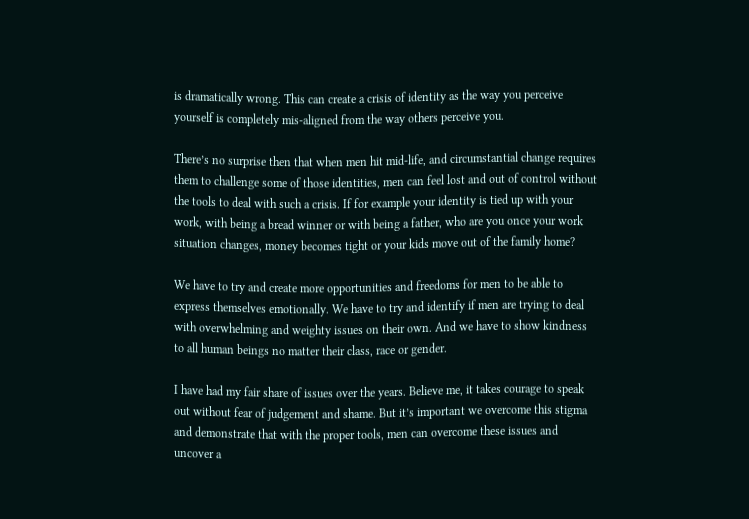is dramatically wrong. This can create a crisis of identity as the way you perceive yourself is completely mis-aligned from the way others perceive you.

There’s no surprise then that when men hit mid-life, and circumstantial change requires them to challenge some of those identities, men can feel lost and out of control without the tools to deal with such a crisis. If for example your identity is tied up with your work, with being a bread winner or with being a father, who are you once your work situation changes, money becomes tight or your kids move out of the family home?

We have to try and create more opportunities and freedoms for men to be able to express themselves emotionally. We have to try and identify if men are trying to deal with overwhelming and weighty issues on their own. And we have to show kindness to all human beings no matter their class, race or gender.

I have had my fair share of issues over the years. Believe me, it takes courage to speak out without fear of judgement and shame. But it’s important we overcome this stigma and demonstrate that with the proper tools, men can overcome these issues and uncover a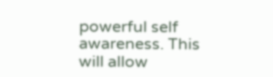powerful self awareness. This will allow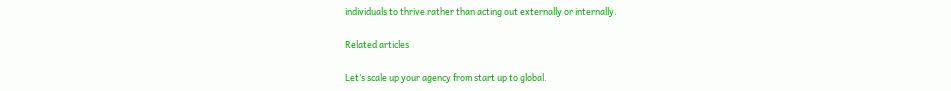individuals to thrive rather than acting out externally or internally.

Related articles

Let’s scale up your agency from start up to global.